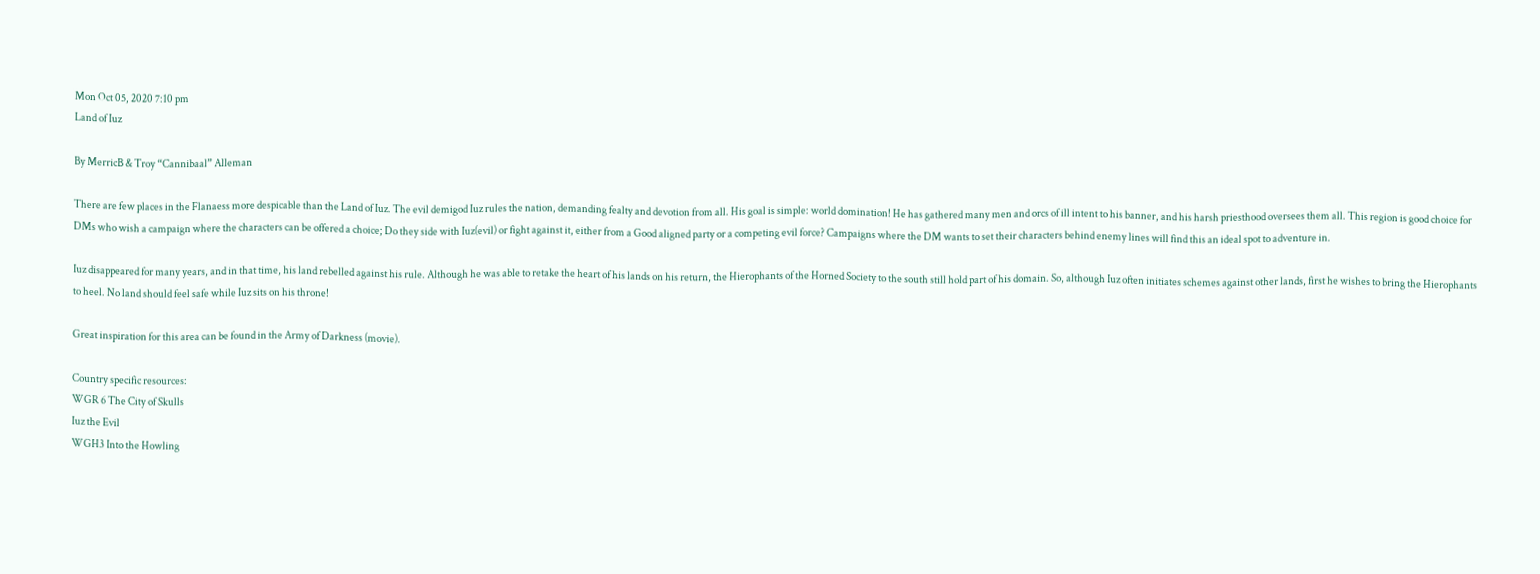Mon Oct 05, 2020 7:10 pm
Land of Iuz

By MerricB & Troy “Cannibaal” Alleman

There are few places in the Flanaess more despicable than the Land of Iuz. The evil demigod Iuz rules the nation, demanding fealty and devotion from all. His goal is simple: world domination! He has gathered many men and orcs of ill intent to his banner, and his harsh priesthood oversees them all. This region is good choice for DMs who wish a campaign where the characters can be offered a choice; Do they side with Iuz(evil) or fight against it, either from a Good aligned party or a competing evil force? Campaigns where the DM wants to set their characters behind enemy lines will find this an ideal spot to adventure in.

Iuz disappeared for many years, and in that time, his land rebelled against his rule. Although he was able to retake the heart of his lands on his return, the Hierophants of the Horned Society to the south still hold part of his domain. So, although Iuz often initiates schemes against other lands, first he wishes to bring the Hierophants to heel. No land should feel safe while Iuz sits on his throne!

Great inspiration for this area can be found in the Army of Darkness (movie).

Country specific resources:
WGR 6 The City of Skulls
Iuz the Evil
WGH3 Into the Howling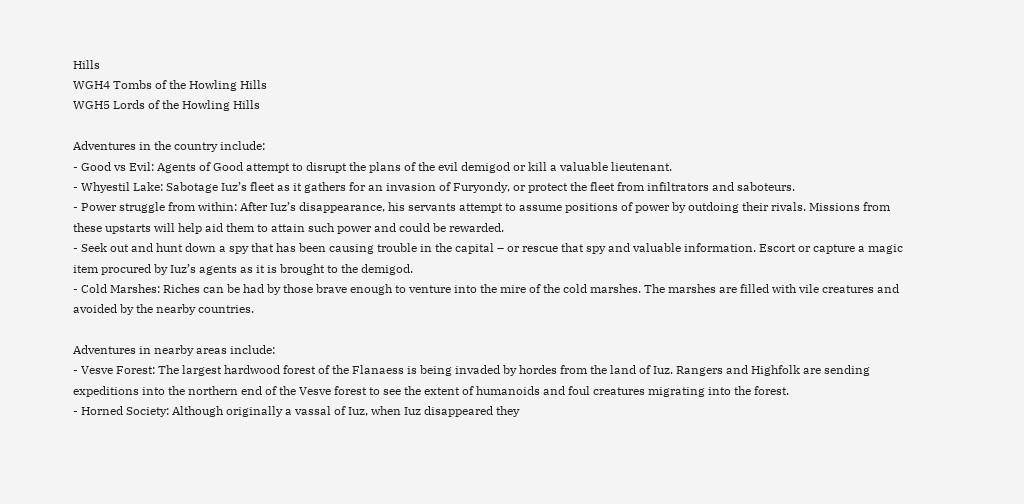Hills
WGH4 Tombs of the Howling Hills
WGH5 Lords of the Howling Hills

Adventures in the country include:
- Good vs Evil: Agents of Good attempt to disrupt the plans of the evil demigod or kill a valuable lieutenant.
- Whyestil Lake: Sabotage Iuz’s fleet as it gathers for an invasion of Furyondy, or protect the fleet from infiltrators and saboteurs.
- Power struggle from within: After Iuz’s disappearance, his servants attempt to assume positions of power by outdoing their rivals. Missions from these upstarts will help aid them to attain such power and could be rewarded.
- Seek out and hunt down a spy that has been causing trouble in the capital – or rescue that spy and valuable information. Escort or capture a magic item procured by Iuz’s agents as it is brought to the demigod.
- Cold Marshes: Riches can be had by those brave enough to venture into the mire of the cold marshes. The marshes are filled with vile creatures and avoided by the nearby countries.

Adventures in nearby areas include:
- Vesve Forest: The largest hardwood forest of the Flanaess is being invaded by hordes from the land of Iuz. Rangers and Highfolk are sending expeditions into the northern end of the Vesve forest to see the extent of humanoids and foul creatures migrating into the forest.
- Horned Society: Although originally a vassal of Iuz, when Iuz disappeared they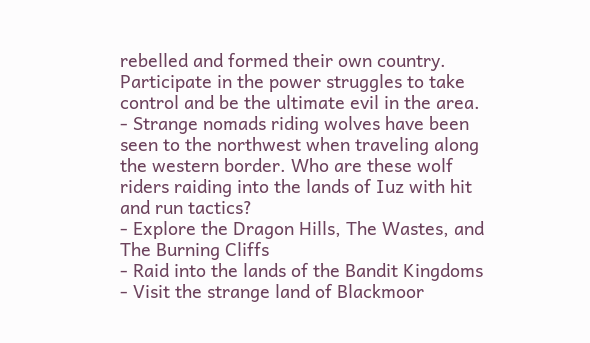rebelled and formed their own country. Participate in the power struggles to take control and be the ultimate evil in the area.
- Strange nomads riding wolves have been seen to the northwest when traveling along the western border. Who are these wolf riders raiding into the lands of Iuz with hit and run tactics?
- Explore the Dragon Hills, The Wastes, and The Burning Cliffs
- Raid into the lands of the Bandit Kingdoms
- Visit the strange land of Blackmoor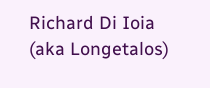Richard Di Ioia (aka Longetalos)